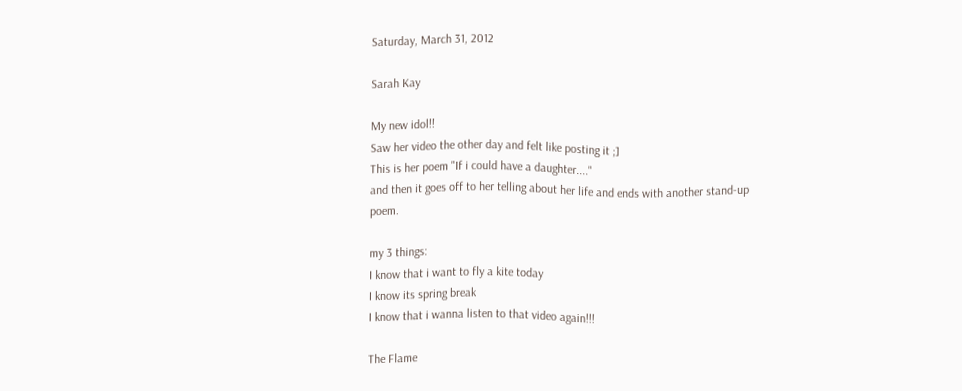Saturday, March 31, 2012

Sarah Kay

My new idol!!
Saw her video the other day and felt like posting it ;]
This is her poem "If i could have a daughter...."
and then it goes off to her telling about her life and ends with another stand-up poem.

my 3 things:
I know that i want to fly a kite today
I know its spring break
I know that i wanna listen to that video again!!!

The Flame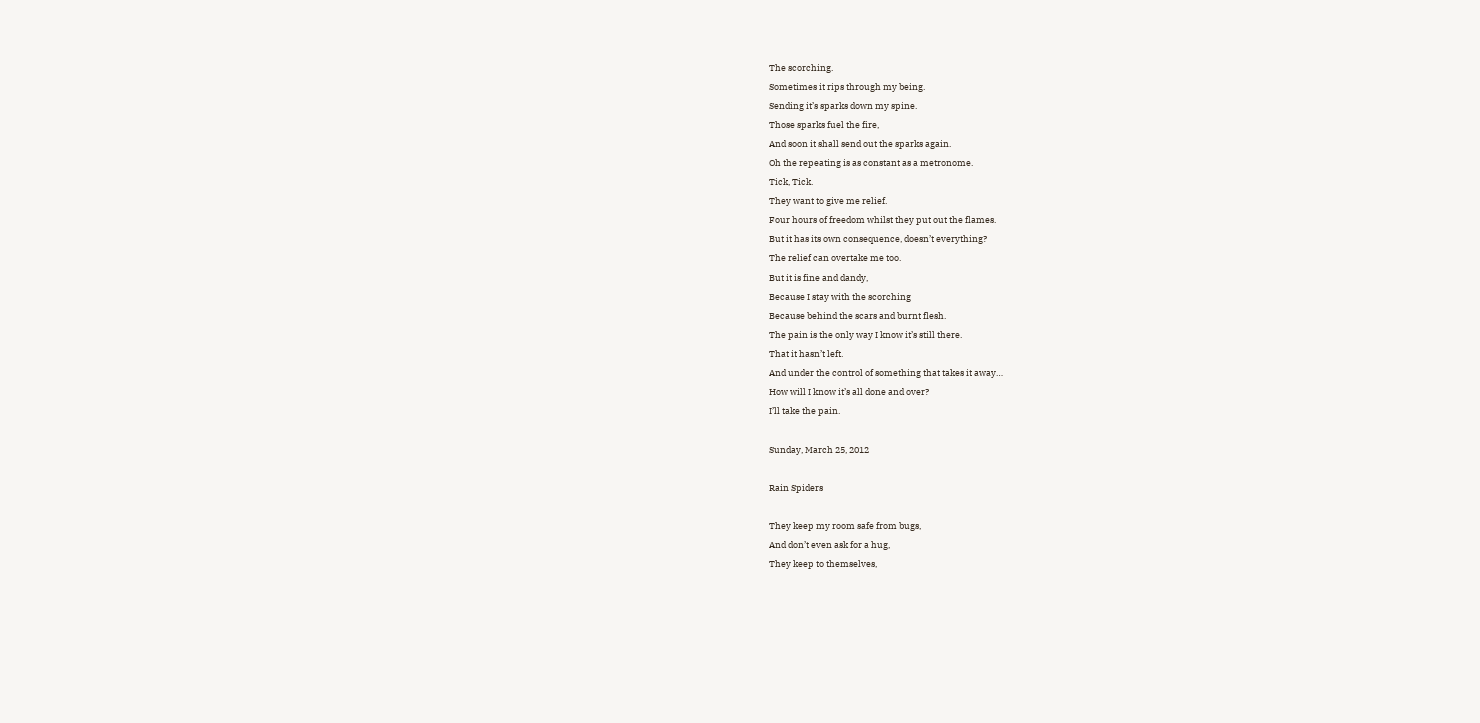The scorching.
Sometimes it rips through my being.
Sending it’s sparks down my spine.
Those sparks fuel the fire,
And soon it shall send out the sparks again.
Oh the repeating is as constant as a metronome.
Tick, Tick.
They want to give me relief.
Four hours of freedom whilst they put out the flames.
But it has its own consequence, doesn’t everything?
The relief can overtake me too.
But it is fine and dandy,
Because I stay with the scorching
Because behind the scars and burnt flesh.
The pain is the only way I know it’s still there.
That it hasn’t left.
And under the control of something that takes it away…
How will I know it’s all done and over?
I’ll take the pain.

Sunday, March 25, 2012

Rain Spiders

They keep my room safe from bugs,
And don’t even ask for a hug,
They keep to themselves,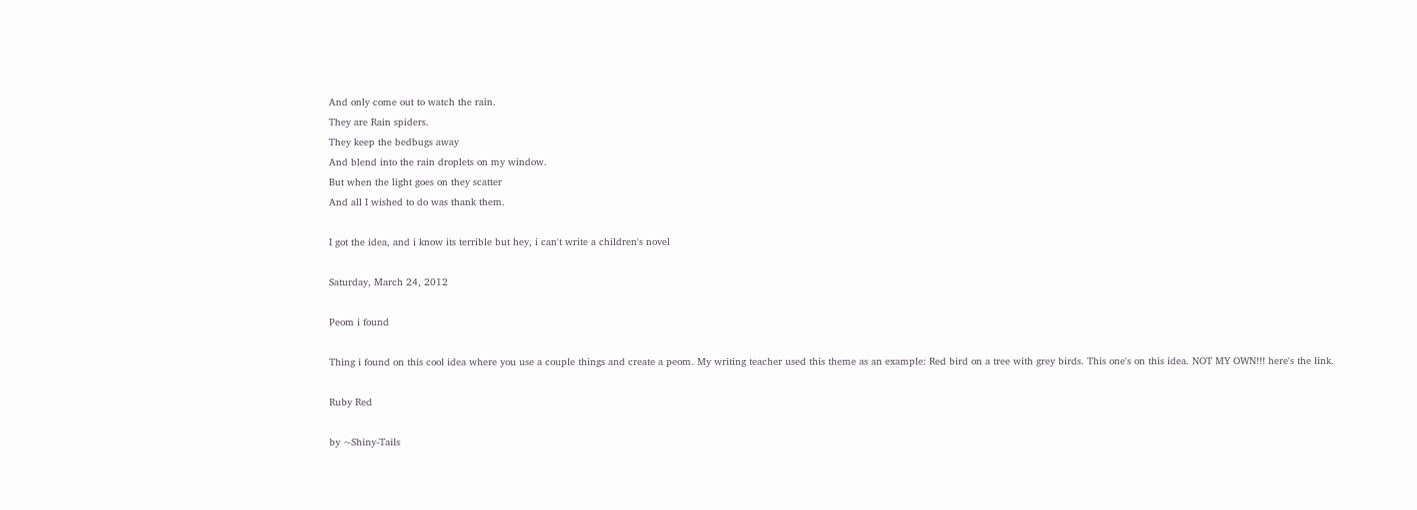And only come out to watch the rain.
They are Rain spiders.
They keep the bedbugs away
And blend into the rain droplets on my window.
But when the light goes on they scatter
And all I wished to do was thank them.

I got the idea, and i know its terrible but hey, i can't write a children's novel

Saturday, March 24, 2012

Peom i found

Thing i found on this cool idea where you use a couple things and create a peom. My writing teacher used this theme as an example: Red bird on a tree with grey birds. This one's on this idea. NOT MY OWN!!! here's the link.

Ruby Red

by ~Shiny-Tails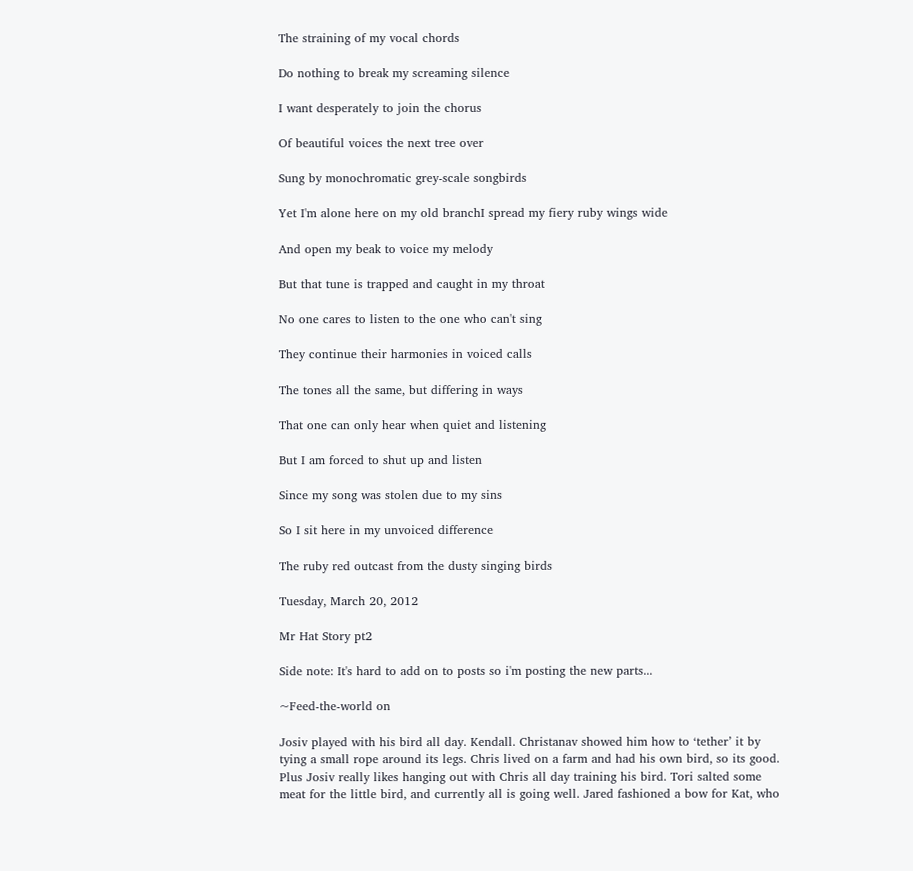The straining of my vocal chords

Do nothing to break my screaming silence

I want desperately to join the chorus

Of beautiful voices the next tree over

Sung by monochromatic grey-scale songbirds

Yet I'm alone here on my old branchI spread my fiery ruby wings wide

And open my beak to voice my melody

But that tune is trapped and caught in my throat

No one cares to listen to the one who can't sing

They continue their harmonies in voiced calls

The tones all the same, but differing in ways

That one can only hear when quiet and listening

But I am forced to shut up and listen

Since my song was stolen due to my sins

So I sit here in my unvoiced difference

The ruby red outcast from the dusty singing birds

Tuesday, March 20, 2012

Mr Hat Story pt2

Side note: It's hard to add on to posts so i'm posting the new parts...

~Feed-the-world on

Josiv played with his bird all day. Kendall. Christanav showed him how to ‘tether’ it by tying a small rope around its legs. Chris lived on a farm and had his own bird, so its good. Plus Josiv really likes hanging out with Chris all day training his bird. Tori salted some meat for the little bird, and currently all is going well. Jared fashioned a bow for Kat, who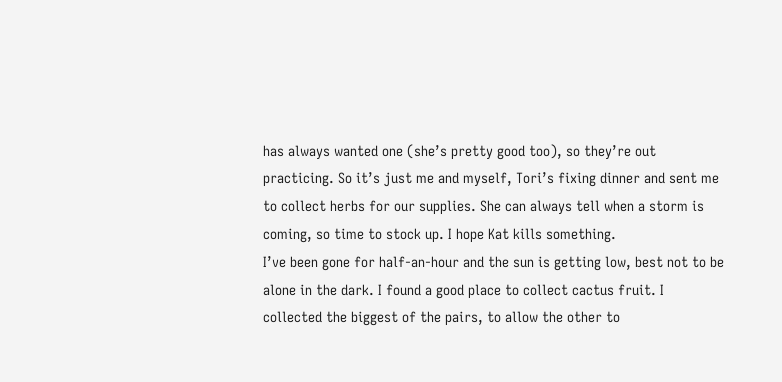has always wanted one (she’s pretty good too), so they’re out practicing. So it’s just me and myself, Tori’s fixing dinner and sent me to collect herbs for our supplies. She can always tell when a storm is coming, so time to stock up. I hope Kat kills something.
I’ve been gone for half-an-hour and the sun is getting low, best not to be alone in the dark. I found a good place to collect cactus fruit. I collected the biggest of the pairs, to allow the other to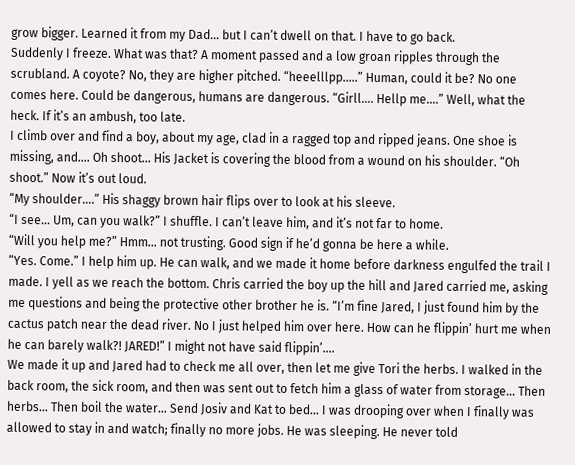grow bigger. Learned it from my Dad… but I can’t dwell on that. I have to go back.
Suddenly I freeze. What was that? A moment passed and a low groan ripples through the scrubland. A coyote? No, they are higher pitched. “heeelllpp…..” Human, could it be? No one comes here. Could be dangerous, humans are dangerous. “Girll…. Hellp me….” Well, what the heck. If it’s an ambush, too late.
I climb over and find a boy, about my age, clad in a ragged top and ripped jeans. One shoe is missing, and…. Oh shoot… His Jacket is covering the blood from a wound on his shoulder. “Oh shoot.” Now it’s out loud.
“My shoulder….” His shaggy brown hair flips over to look at his sleeve.
“I see… Um, can you walk?” I shuffle. I can’t leave him, and it’s not far to home.
“Will you help me?” Hmm… not trusting. Good sign if he’d gonna be here a while.
“Yes. Come.” I help him up. He can walk, and we made it home before darkness engulfed the trail I made. I yell as we reach the bottom. Chris carried the boy up the hill and Jared carried me, asking me questions and being the protective other brother he is. “I’m fine Jared, I just found him by the cactus patch near the dead river. No I just helped him over here. How can he flippin’ hurt me when he can barely walk?! JARED!” I might not have said flippin’….
We made it up and Jared had to check me all over, then let me give Tori the herbs. I walked in the back room, the sick room, and then was sent out to fetch him a glass of water from storage… Then herbs… Then boil the water… Send Josiv and Kat to bed… I was drooping over when I finally was allowed to stay in and watch; finally no more jobs. He was sleeping. He never told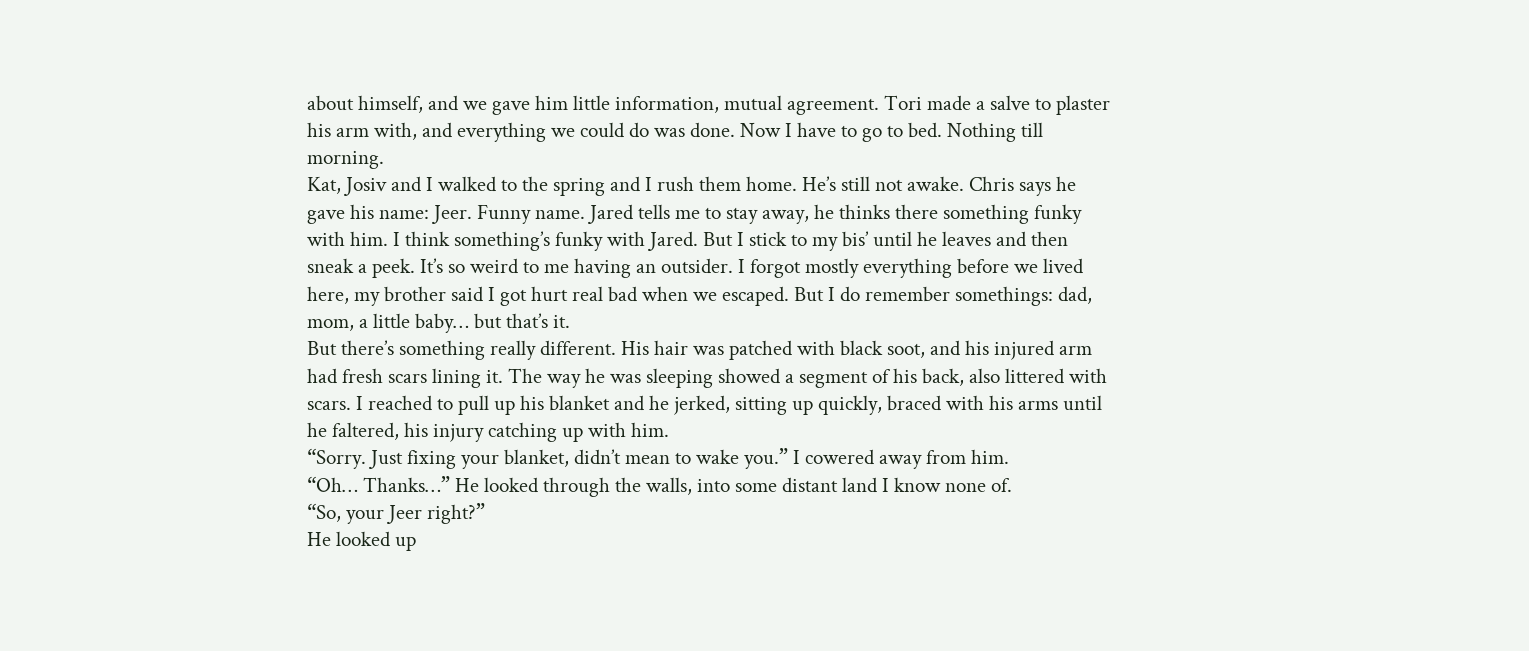about himself, and we gave him little information, mutual agreement. Tori made a salve to plaster his arm with, and everything we could do was done. Now I have to go to bed. Nothing till morning.
Kat, Josiv and I walked to the spring and I rush them home. He’s still not awake. Chris says he gave his name: Jeer. Funny name. Jared tells me to stay away, he thinks there something funky with him. I think something’s funky with Jared. But I stick to my bis’ until he leaves and then sneak a peek. It’s so weird to me having an outsider. I forgot mostly everything before we lived here, my brother said I got hurt real bad when we escaped. But I do remember somethings: dad, mom, a little baby… but that’s it.
But there’s something really different. His hair was patched with black soot, and his injured arm had fresh scars lining it. The way he was sleeping showed a segment of his back, also littered with scars. I reached to pull up his blanket and he jerked, sitting up quickly, braced with his arms until he faltered, his injury catching up with him.
“Sorry. Just fixing your blanket, didn’t mean to wake you.” I cowered away from him.
“Oh… Thanks…” He looked through the walls, into some distant land I know none of.
“So, your Jeer right?”
He looked up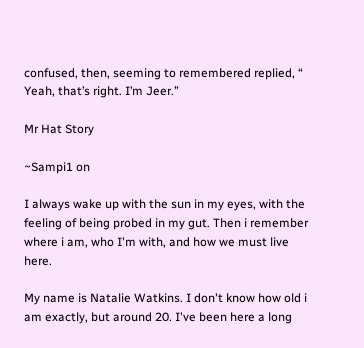confused, then, seeming to remembered replied, “ Yeah, that’s right. I’m Jeer.”

Mr Hat Story

~Sampi1 on

I always wake up with the sun in my eyes, with the feeling of being probed in my gut. Then i remember where i am, who I'm with, and how we must live here.

My name is Natalie Watkins. I don't know how old i am exactly, but around 20. I've been here a long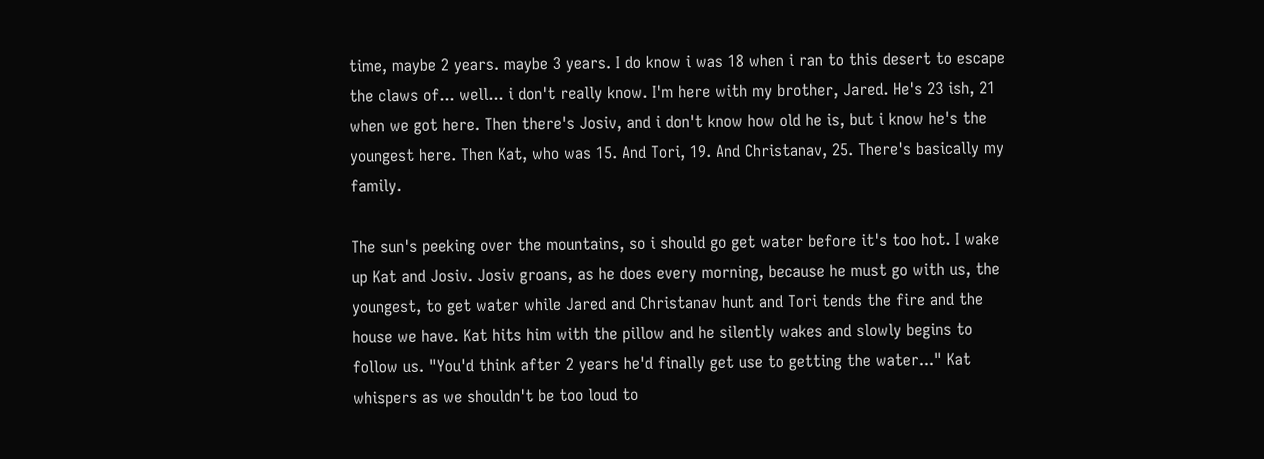time, maybe 2 years. maybe 3 years. I do know i was 18 when i ran to this desert to escape the claws of... well... i don't really know. I'm here with my brother, Jared. He's 23 ish, 21 when we got here. Then there's Josiv, and i don't know how old he is, but i know he's the youngest here. Then Kat, who was 15. And Tori, 19. And Christanav, 25. There's basically my family.

The sun's peeking over the mountains, so i should go get water before it's too hot. I wake up Kat and Josiv. Josiv groans, as he does every morning, because he must go with us, the youngest, to get water while Jared and Christanav hunt and Tori tends the fire and the house we have. Kat hits him with the pillow and he silently wakes and slowly begins to follow us. "You'd think after 2 years he'd finally get use to getting the water..." Kat whispers as we shouldn't be too loud to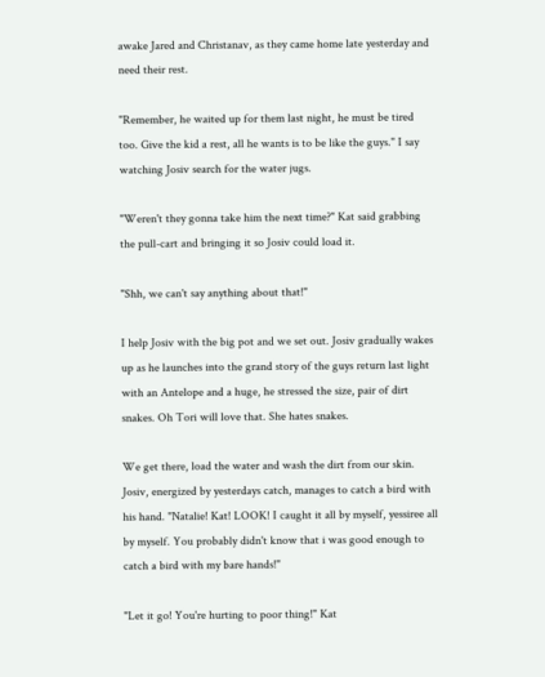awake Jared and Christanav, as they came home late yesterday and need their rest.

"Remember, he waited up for them last night, he must be tired too. Give the kid a rest, all he wants is to be like the guys." I say watching Josiv search for the water jugs.

"Weren't they gonna take him the next time?" Kat said grabbing the pull-cart and bringing it so Josiv could load it.

"Shh, we can't say anything about that!"

I help Josiv with the big pot and we set out. Josiv gradually wakes up as he launches into the grand story of the guys return last light with an Antelope and a huge, he stressed the size, pair of dirt snakes. Oh Tori will love that. She hates snakes.

We get there, load the water and wash the dirt from our skin. Josiv, energized by yesterdays catch, manages to catch a bird with his hand. "Natalie! Kat! LOOK! I caught it all by myself, yessiree all by myself. You probably didn't know that i was good enough to catch a bird with my bare hands!"

"Let it go! You're hurting to poor thing!" Kat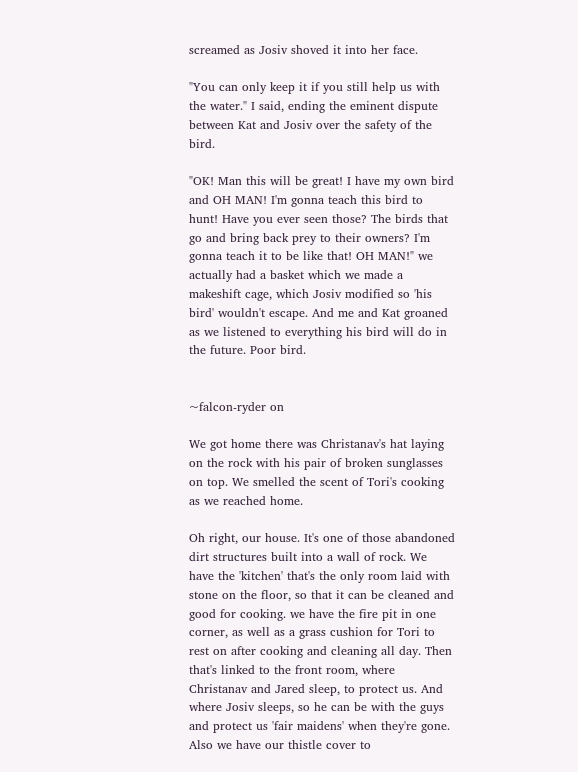screamed as Josiv shoved it into her face.

"You can only keep it if you still help us with the water." I said, ending the eminent dispute between Kat and Josiv over the safety of the bird.

"OK! Man this will be great! I have my own bird and OH MAN! I'm gonna teach this bird to hunt! Have you ever seen those? The birds that go and bring back prey to their owners? I'm gonna teach it to be like that! OH MAN!" we actually had a basket which we made a makeshift cage, which Josiv modified so 'his bird' wouldn't escape. And me and Kat groaned as we listened to everything his bird will do in the future. Poor bird.


~falcon-ryder on

We got home there was Christanav's hat laying on the rock with his pair of broken sunglasses on top. We smelled the scent of Tori's cooking as we reached home.

Oh right, our house. It's one of those abandoned dirt structures built into a wall of rock. We have the 'kitchen' that's the only room laid with stone on the floor, so that it can be cleaned and good for cooking. we have the fire pit in one corner, as well as a grass cushion for Tori to rest on after cooking and cleaning all day. Then that's linked to the front room, where Christanav and Jared sleep, to protect us. And where Josiv sleeps, so he can be with the guys and protect us 'fair maidens' when they're gone. Also we have our thistle cover to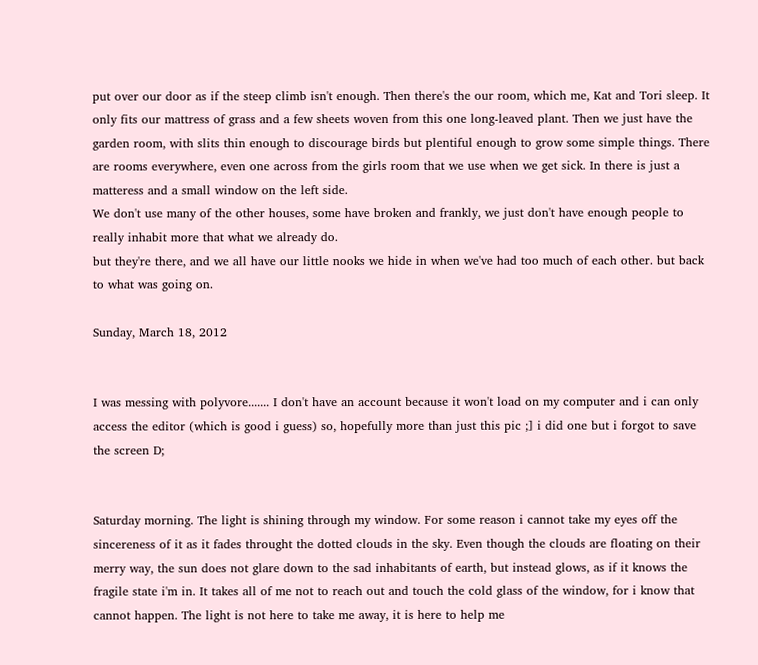put over our door as if the steep climb isn't enough. Then there's the our room, which me, Kat and Tori sleep. It only fits our mattress of grass and a few sheets woven from this one long-leaved plant. Then we just have the garden room, with slits thin enough to discourage birds but plentiful enough to grow some simple things. There are rooms everywhere, even one across from the girls room that we use when we get sick. In there is just a matteress and a small window on the left side.
We don't use many of the other houses, some have broken and frankly, we just don't have enough people to really inhabit more that what we already do.
but they're there, and we all have our little nooks we hide in when we've had too much of each other. but back to what was going on.

Sunday, March 18, 2012


I was messing with polyvore....... I don't have an account because it won't load on my computer and i can only access the editor (which is good i guess) so, hopefully more than just this pic ;] i did one but i forgot to save the screen D;


Saturday morning. The light is shining through my window. For some reason i cannot take my eyes off the sincereness of it as it fades throught the dotted clouds in the sky. Even though the clouds are floating on their merry way, the sun does not glare down to the sad inhabitants of earth, but instead glows, as if it knows the fragile state i'm in. It takes all of me not to reach out and touch the cold glass of the window, for i know that cannot happen. The light is not here to take me away, it is here to help me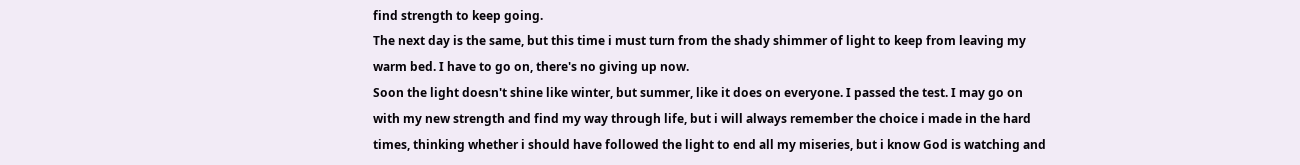find strength to keep going.
The next day is the same, but this time i must turn from the shady shimmer of light to keep from leaving my warm bed. I have to go on, there's no giving up now.
Soon the light doesn't shine like winter, but summer, like it does on everyone. I passed the test. I may go on with my new strength and find my way through life, but i will always remember the choice i made in the hard times, thinking whether i should have followed the light to end all my miseries, but i know God is watching and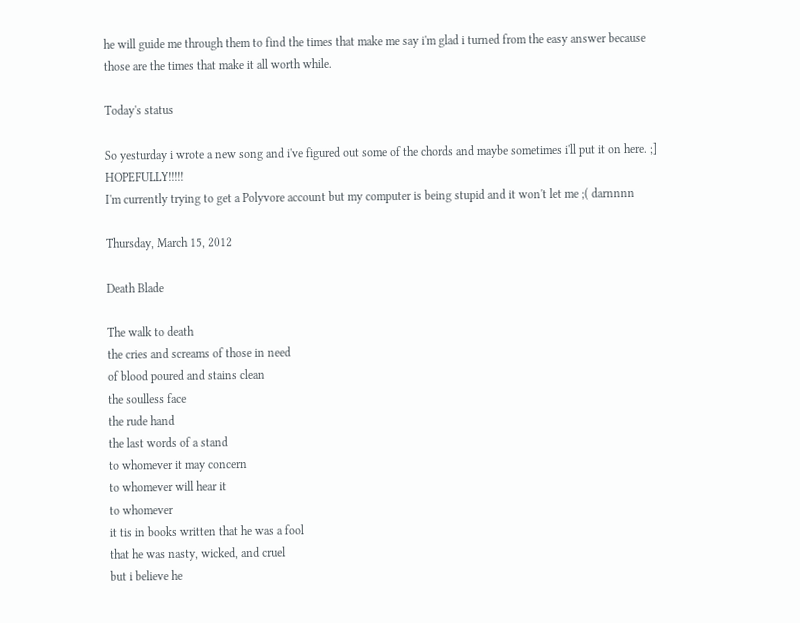he will guide me through them to find the times that make me say i'm glad i turned from the easy answer because those are the times that make it all worth while.

Today's status

So yesturday i wrote a new song and i've figured out some of the chords and maybe sometimes i'll put it on here. ;] HOPEFULLY!!!!!
I'm currently trying to get a Polyvore account but my computer is being stupid and it won't let me ;( darnnnn

Thursday, March 15, 2012

Death Blade

The walk to death
the cries and screams of those in need
of blood poured and stains clean
the soulless face
the rude hand
the last words of a stand
to whomever it may concern
to whomever will hear it
to whomever
it tis in books written that he was a fool
that he was nasty, wicked, and cruel
but i believe he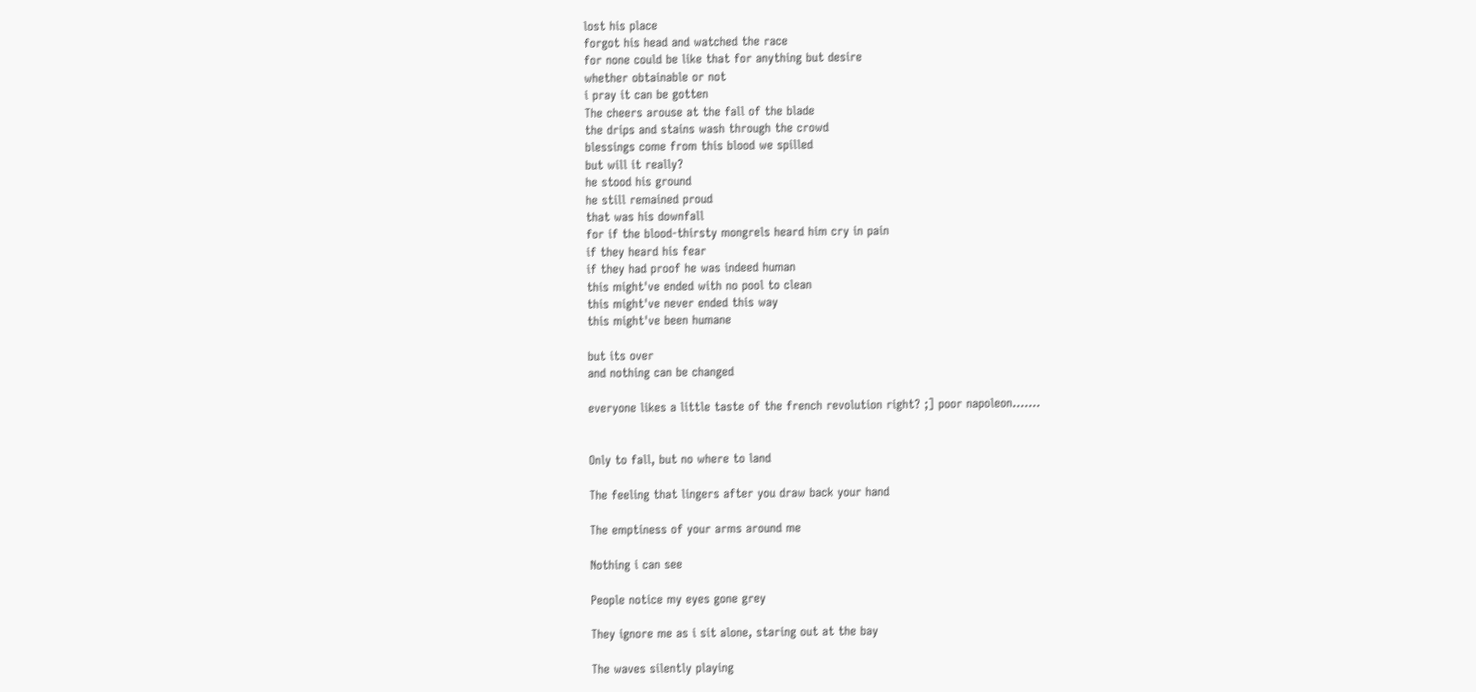lost his place
forgot his head and watched the race
for none could be like that for anything but desire
whether obtainable or not
i pray it can be gotten
The cheers arouse at the fall of the blade
the drips and stains wash through the crowd
blessings come from this blood we spilled
but will it really?
he stood his ground
he still remained proud
that was his downfall
for if the blood-thirsty mongrels heard him cry in pain
if they heard his fear
if they had proof he was indeed human
this might've ended with no pool to clean
this might've never ended this way
this might've been humane

but its over
and nothing can be changed

everyone likes a little taste of the french revolution right? ;] poor napoleon.......


Only to fall, but no where to land

The feeling that lingers after you draw back your hand

The emptiness of your arms around me

Nothing i can see

People notice my eyes gone grey

They ignore me as i sit alone, staring out at the bay

The waves silently playing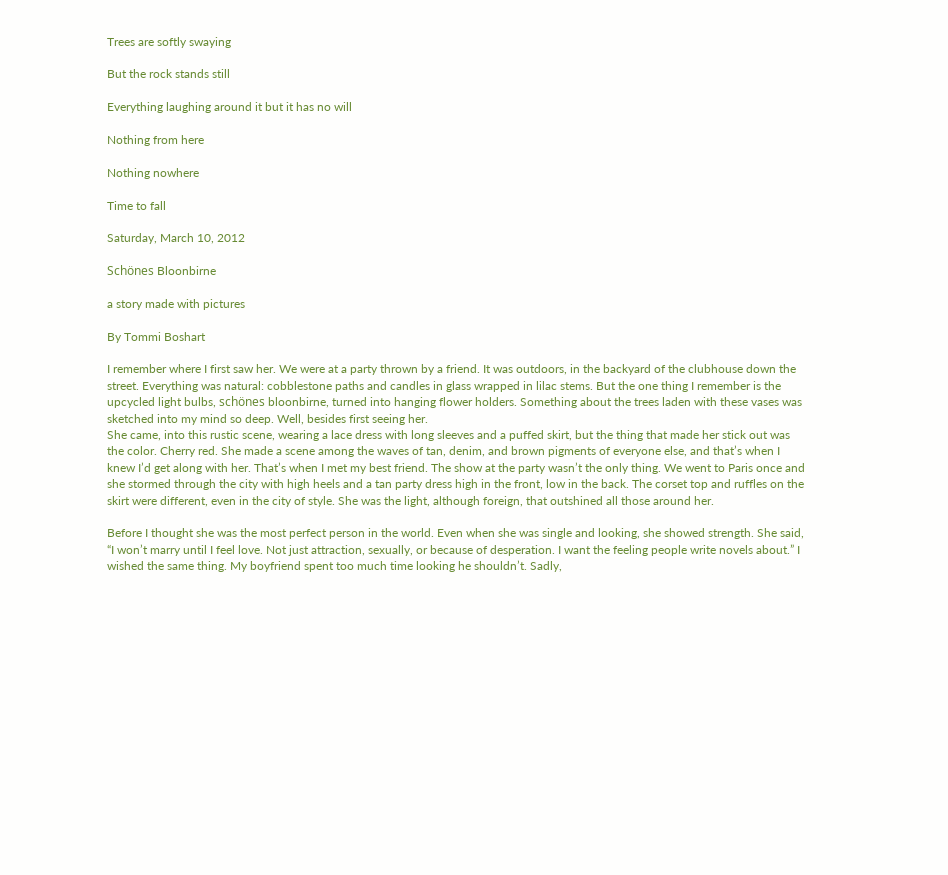Trees are softly swaying

But the rock stands still

Everything laughing around it but it has no will

Nothing from here

Nothing nowhere

Time to fall

Saturday, March 10, 2012

Schönes Bloonbirne

a story made with pictures

By Tommi Boshart

I remember where I first saw her. We were at a party thrown by a friend. It was outdoors, in the backyard of the clubhouse down the street. Everything was natural: cobblestone paths and candles in glass wrapped in lilac stems. But the one thing I remember is the upcycled light bulbs, schönes bloonbirne, turned into hanging flower holders. Something about the trees laden with these vases was sketched into my mind so deep. Well, besides first seeing her.
She came, into this rustic scene, wearing a lace dress with long sleeves and a puffed skirt, but the thing that made her stick out was the color. Cherry red. She made a scene among the waves of tan, denim, and brown pigments of everyone else, and that’s when I knew I’d get along with her. That’s when I met my best friend. The show at the party wasn’t the only thing. We went to Paris once and she stormed through the city with high heels and a tan party dress high in the front, low in the back. The corset top and ruffles on the skirt were different, even in the city of style. She was the light, although foreign, that outshined all those around her.

Before I thought she was the most perfect person in the world. Even when she was single and looking, she showed strength. She said, “I won’t marry until I feel love. Not just attraction, sexually, or because of desperation. I want the feeling people write novels about.” I wished the same thing. My boyfriend spent too much time looking he shouldn’t. Sadly,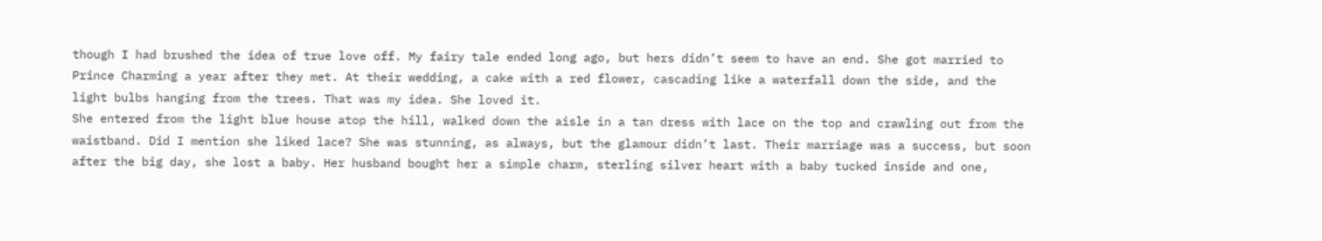though I had brushed the idea of true love off. My fairy tale ended long ago, but hers didn’t seem to have an end. She got married to Prince Charming a year after they met. At their wedding, a cake with a red flower, cascading like a waterfall down the side, and the light bulbs hanging from the trees. That was my idea. She loved it.
She entered from the light blue house atop the hill, walked down the aisle in a tan dress with lace on the top and crawling out from the waistband. Did I mention she liked lace? She was stunning, as always, but the glamour didn’t last. Their marriage was a success, but soon after the big day, she lost a baby. Her husband bought her a simple charm, sterling silver heart with a baby tucked inside and one,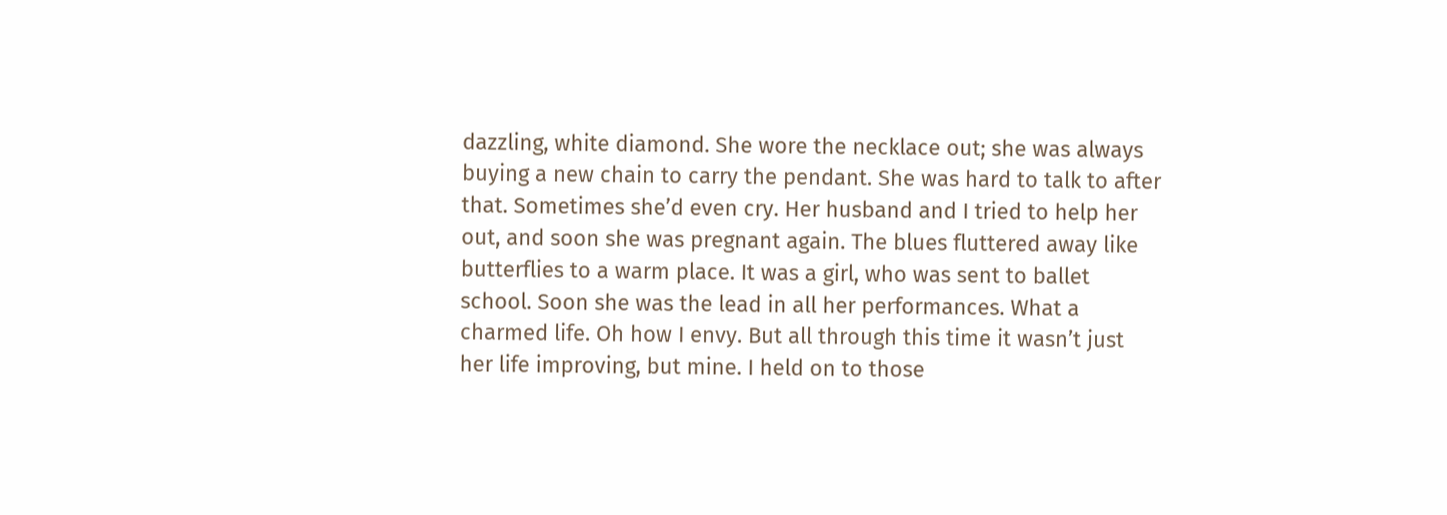dazzling, white diamond. She wore the necklace out; she was always buying a new chain to carry the pendant. She was hard to talk to after that. Sometimes she’d even cry. Her husband and I tried to help her out, and soon she was pregnant again. The blues fluttered away like butterflies to a warm place. It was a girl, who was sent to ballet school. Soon she was the lead in all her performances. What a charmed life. Oh how I envy. But all through this time it wasn’t just her life improving, but mine. I held on to those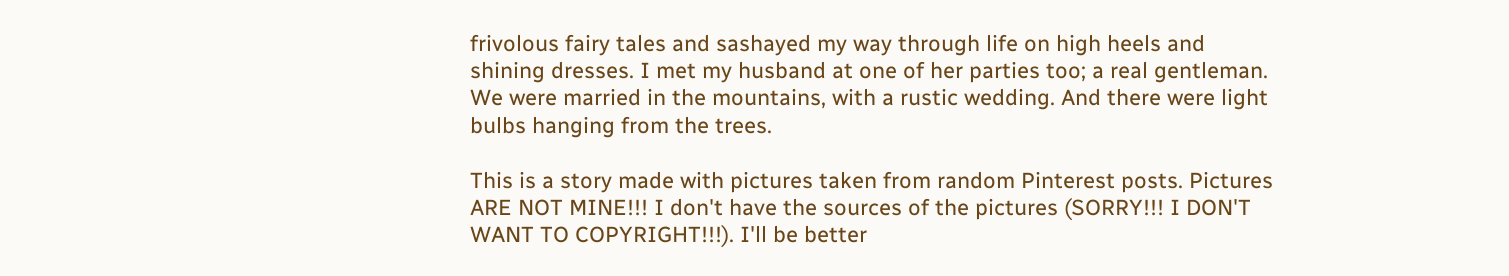frivolous fairy tales and sashayed my way through life on high heels and shining dresses. I met my husband at one of her parties too; a real gentleman. We were married in the mountains, with a rustic wedding. And there were light bulbs hanging from the trees.

This is a story made with pictures taken from random Pinterest posts. Pictures ARE NOT MINE!!! I don't have the sources of the pictures (SORRY!!! I DON'T WANT TO COPYRIGHT!!!). I'll be better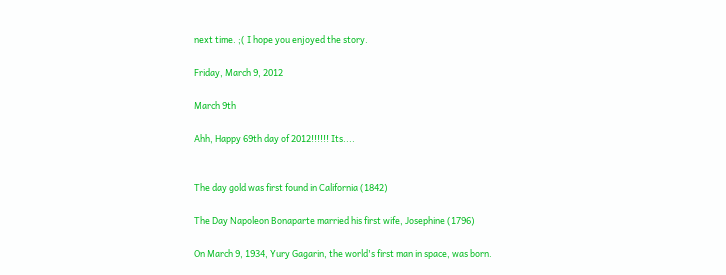next time. ;( I hope you enjoyed the story.

Friday, March 9, 2012

March 9th

Ahh, Happy 69th day of 2012!!!!!! Its....


The day gold was first found in California (1842)

The Day Napoleon Bonaparte married his first wife, Josephine (1796)

On March 9, 1934, Yury Gagarin, the world's first man in space, was born.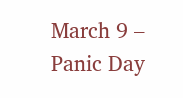March 9 – Panic Day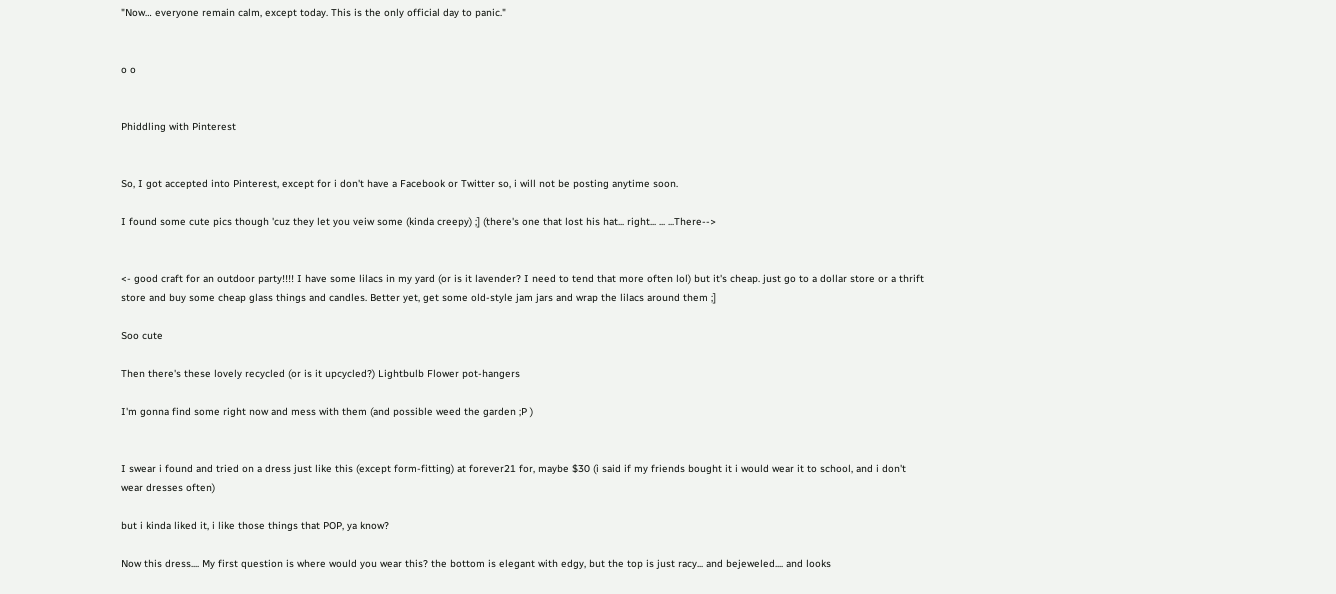"Now… everyone remain calm, except today. This is the only official day to panic."


o o


Phiddling with Pinterest


So, I got accepted into Pinterest, except for i don't have a Facebook or Twitter so, i will not be posting anytime soon.

I found some cute pics though 'cuz they let you veiw some (kinda creepy) ;] (there's one that lost his hat... right... ... ...There-->


<- good craft for an outdoor party!!!! I have some lilacs in my yard (or is it lavender? I need to tend that more often lol) but it's cheap. just go to a dollar store or a thrift store and buy some cheap glass things and candles. Better yet, get some old-style jam jars and wrap the lilacs around them ;]

Soo cute

Then there's these lovely recycled (or is it upcycled?) Lightbulb Flower pot-hangers

I'm gonna find some right now and mess with them (and possible weed the garden ;P )


I swear i found and tried on a dress just like this (except form-fitting) at forever21 for, maybe $30 (i said if my friends bought it i would wear it to school, and i don't wear dresses often)

but i kinda liked it, i like those things that POP, ya know?

Now this dress.... My first question is where would you wear this? the bottom is elegant with edgy, but the top is just racy... and bejeweled.... and looks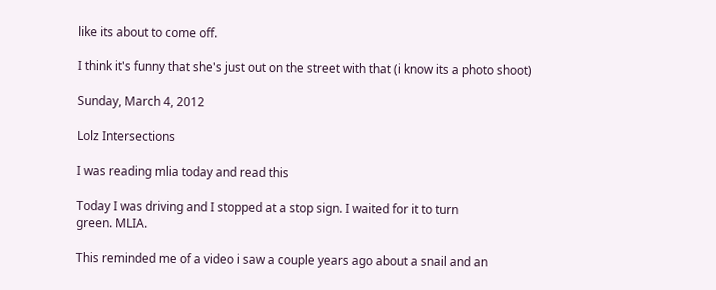like its about to come off.

I think it's funny that she's just out on the street with that (i know its a photo shoot)

Sunday, March 4, 2012

Lolz Intersections

I was reading mlia today and read this

Today I was driving and I stopped at a stop sign. I waited for it to turn
green. MLIA.

This reminded me of a video i saw a couple years ago about a snail and an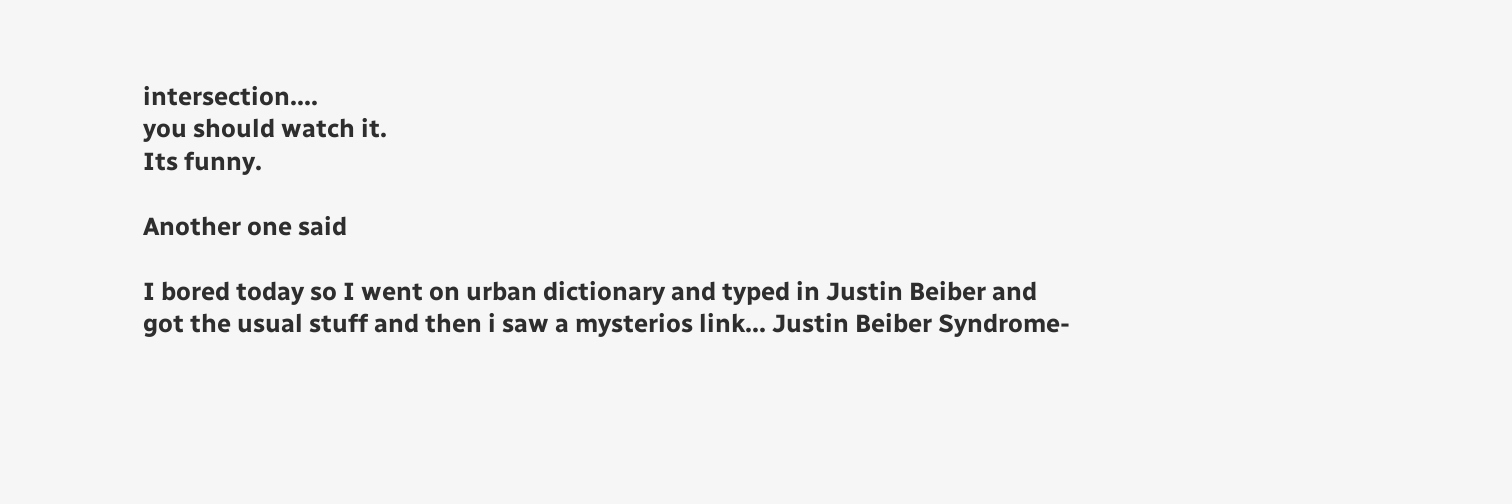intersection....
you should watch it.
Its funny.

Another one said

I bored today so I went on urban dictionary and typed in Justin Beiber and
got the usual stuff and then i saw a mysterios link... Justin Beiber Syndrome-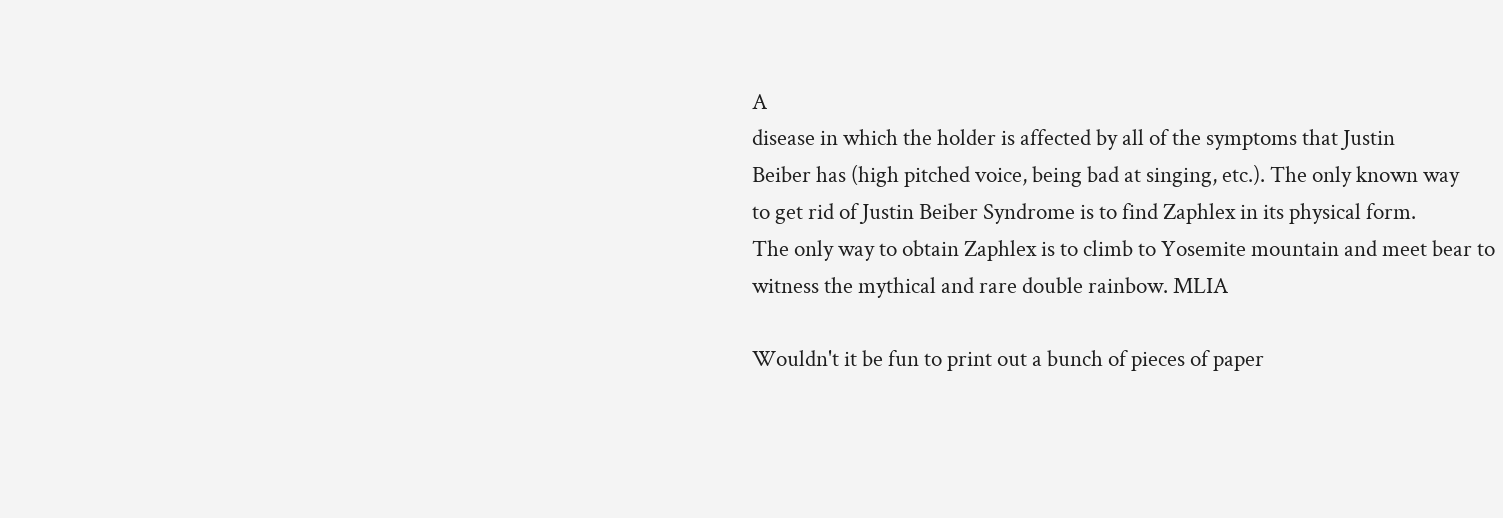A
disease in which the holder is affected by all of the symptoms that Justin
Beiber has (high pitched voice, being bad at singing, etc.). The only known way
to get rid of Justin Beiber Syndrome is to find Zaphlex in its physical form.
The only way to obtain Zaphlex is to climb to Yosemite mountain and meet bear to
witness the mythical and rare double rainbow. MLIA

Wouldn't it be fun to print out a bunch of pieces of paper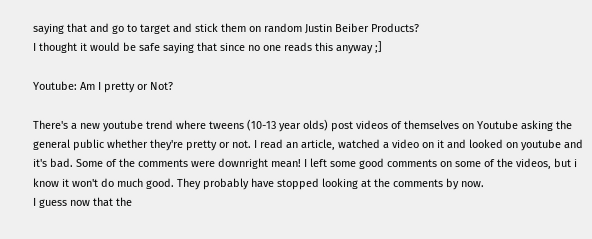saying that and go to target and stick them on random Justin Beiber Products?
I thought it would be safe saying that since no one reads this anyway ;]

Youtube: Am I pretty or Not?

There's a new youtube trend where tweens (10-13 year olds) post videos of themselves on Youtube asking the general public whether they're pretty or not. I read an article, watched a video on it and looked on youtube and it's bad. Some of the comments were downright mean! I left some good comments on some of the videos, but i know it won't do much good. They probably have stopped looking at the comments by now.
I guess now that the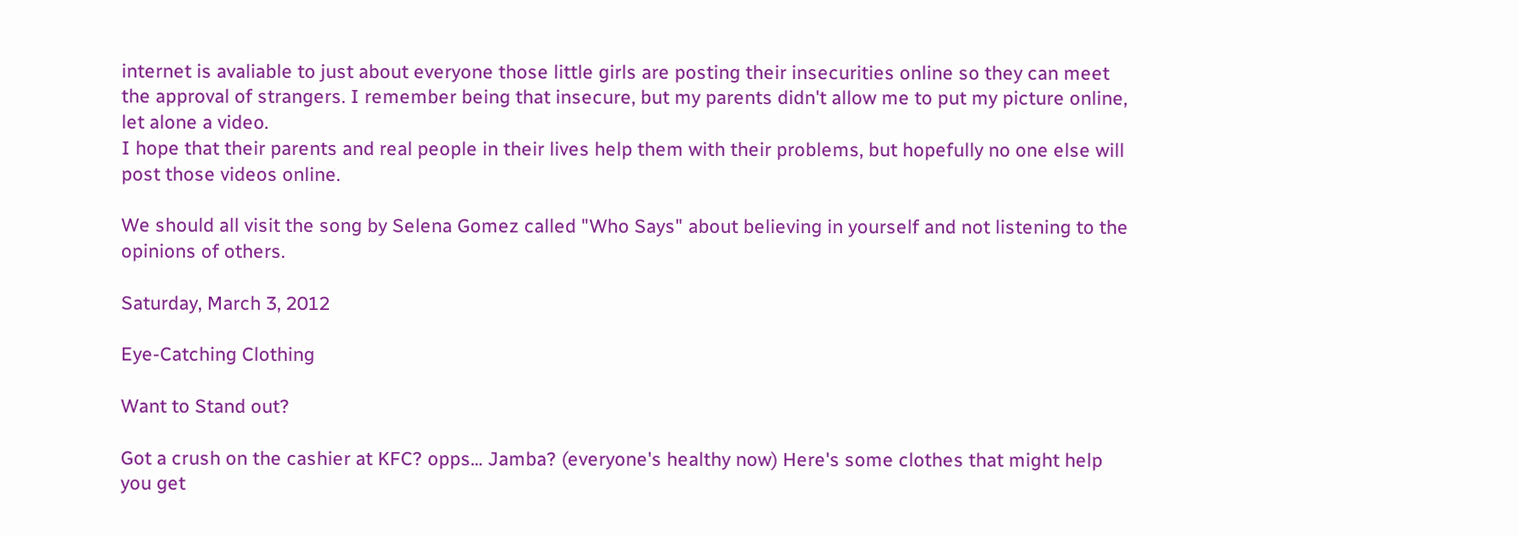internet is avaliable to just about everyone those little girls are posting their insecurities online so they can meet the approval of strangers. I remember being that insecure, but my parents didn't allow me to put my picture online, let alone a video.
I hope that their parents and real people in their lives help them with their problems, but hopefully no one else will post those videos online.

We should all visit the song by Selena Gomez called "Who Says" about believing in yourself and not listening to the opinions of others.

Saturday, March 3, 2012

Eye-Catching Clothing

Want to Stand out?

Got a crush on the cashier at KFC? opps... Jamba? (everyone's healthy now) Here's some clothes that might help you get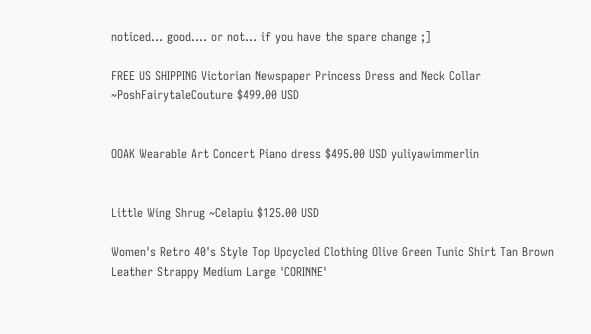noticed... good.... or not... if you have the spare change ;]

FREE US SHIPPING Victorian Newspaper Princess Dress and Neck Collar ~PoshFairytaleCouture $499.00 USD


OOAK Wearable Art Concert Piano dress $495.00 USD yuliyawimmerlin


Little Wing Shrug ~Celapiu $125.00 USD

Women's Retro 40's Style Top Upcycled Clothing Olive Green Tunic Shirt Tan Brown Leather Strappy Medium Large 'CORINNE'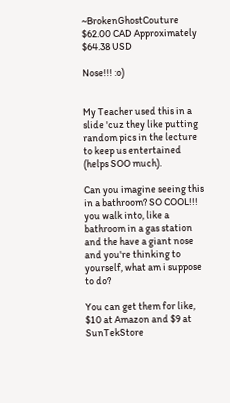~BrokenGhostCouture $62.00 CAD Approximately $64.38 USD

Nose!!! :o)


My Teacher used this in a slide 'cuz they like putting random pics in the lecture to keep us entertained (helps SOO much).

Can you imagine seeing this in a bathroom? SO COOL!!! you walk into, like a bathroom in a gas station and the have a giant nose and you're thinking to yourself, what am i suppose to do?

You can get them for like, $10 at Amazon and $9 at SunTekStore